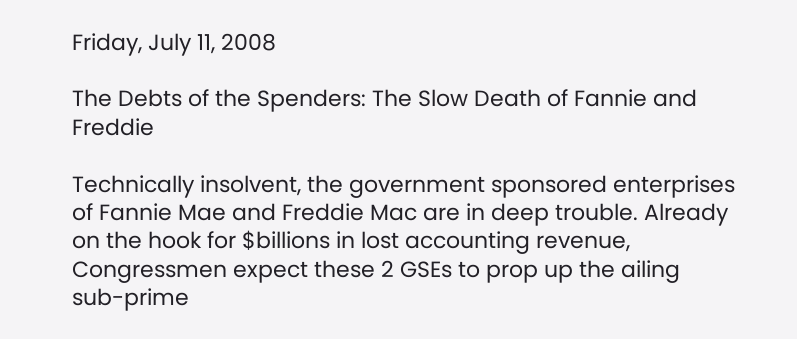Friday, July 11, 2008

The Debts of the Spenders: The Slow Death of Fannie and Freddie

Technically insolvent, the government sponsored enterprises of Fannie Mae and Freddie Mac are in deep trouble. Already on the hook for $billions in lost accounting revenue, Congressmen expect these 2 GSEs to prop up the ailing sub-prime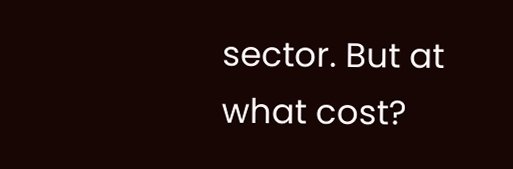sector. But at what cost?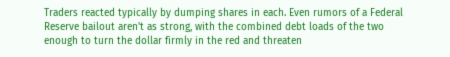Traders reacted typically by dumping shares in each. Even rumors of a Federal Reserve bailout aren't as strong, with the combined debt loads of the two enough to turn the dollar firmly in the red and threaten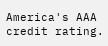America's AAA credit rating.